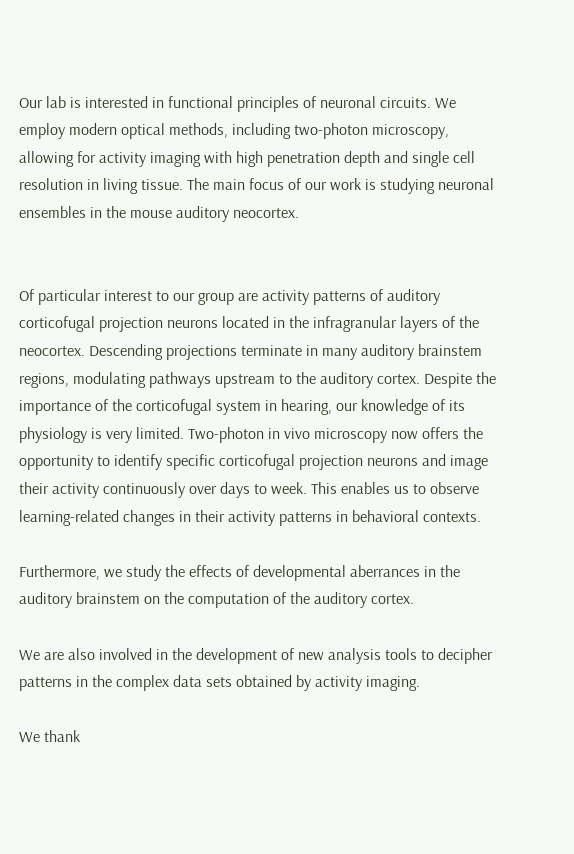Our lab is interested in functional principles of neuronal circuits. We employ modern optical methods, including two-photon microscopy, allowing for activity imaging with high penetration depth and single cell resolution in living tissue. The main focus of our work is studying neuronal ensembles in the mouse auditory neocortex.


Of particular interest to our group are activity patterns of auditory corticofugal projection neurons located in the infragranular layers of the neocortex. Descending projections terminate in many auditory brainstem regions, modulating pathways upstream to the auditory cortex. Despite the importance of the corticofugal system in hearing, our knowledge of its physiology is very limited. Two-photon in vivo microscopy now offers the opportunity to identify specific corticofugal projection neurons and image their activity continuously over days to week. This enables us to observe learning-related changes in their activity patterns in behavioral contexts.

Furthermore, we study the effects of developmental aberrances in the auditory brainstem on the computation of the auditory cortex.

We are also involved in the development of new analysis tools to decipher patterns in the complex data sets obtained by activity imaging.

We thank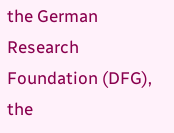the German Research Foundation (DFG), the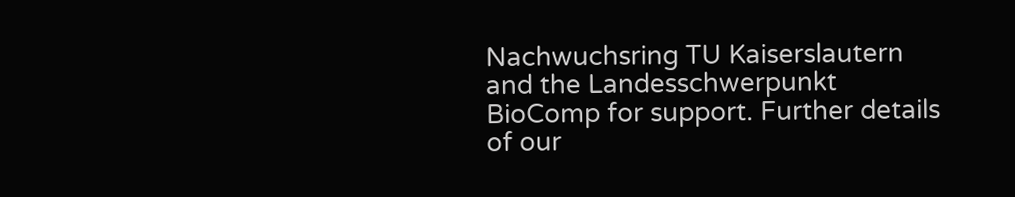Nachwuchsring TU Kaiserslautern and the Landesschwerpunkt BioComp for support. Further details of our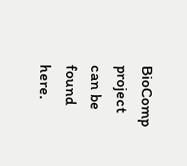BioComp project can be found here.